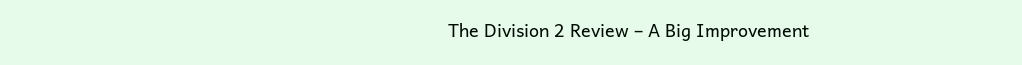The Division 2 Review – A Big Improvement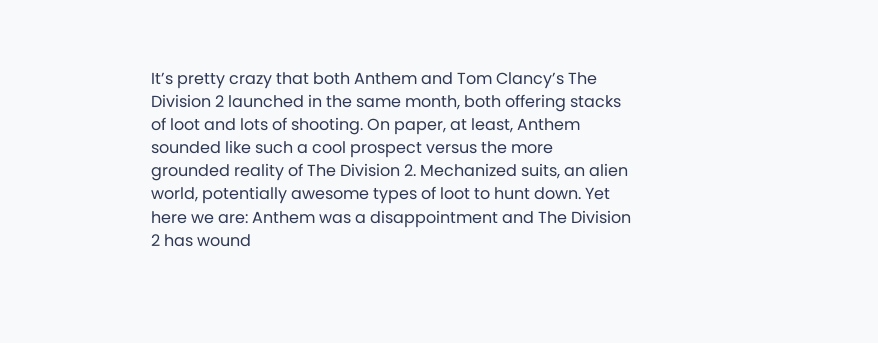It’s pretty crazy that both Anthem and Tom Clancy’s The Division 2 launched in the same month, both offering stacks of loot and lots of shooting. On paper, at least, Anthem sounded like such a cool prospect versus the more grounded reality of The Division 2. Mechanized suits, an alien world, potentially awesome types of loot to hunt down. Yet here we are: Anthem was a disappointment and The Division 2 has wound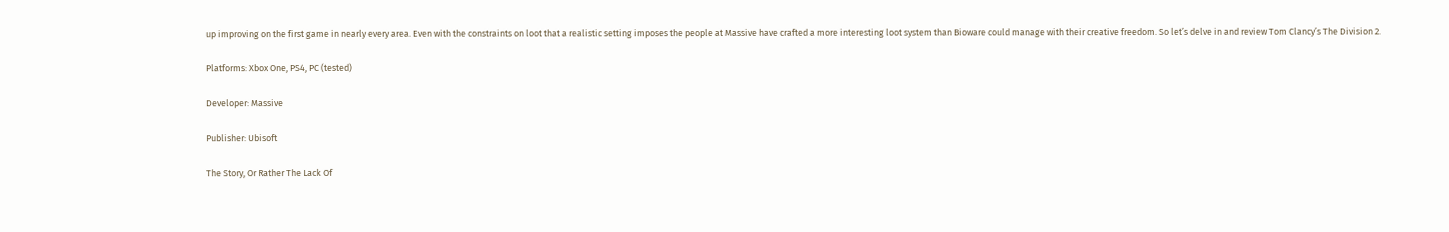up improving on the first game in nearly every area. Even with the constraints on loot that a realistic setting imposes the people at Massive have crafted a more interesting loot system than Bioware could manage with their creative freedom. So let’s delve in and review Tom Clancy’s The Division 2.

Platforms: Xbox One, PS4, PC (tested)

Developer: Massive

Publisher: Ubisoft

The Story, Or Rather The Lack Of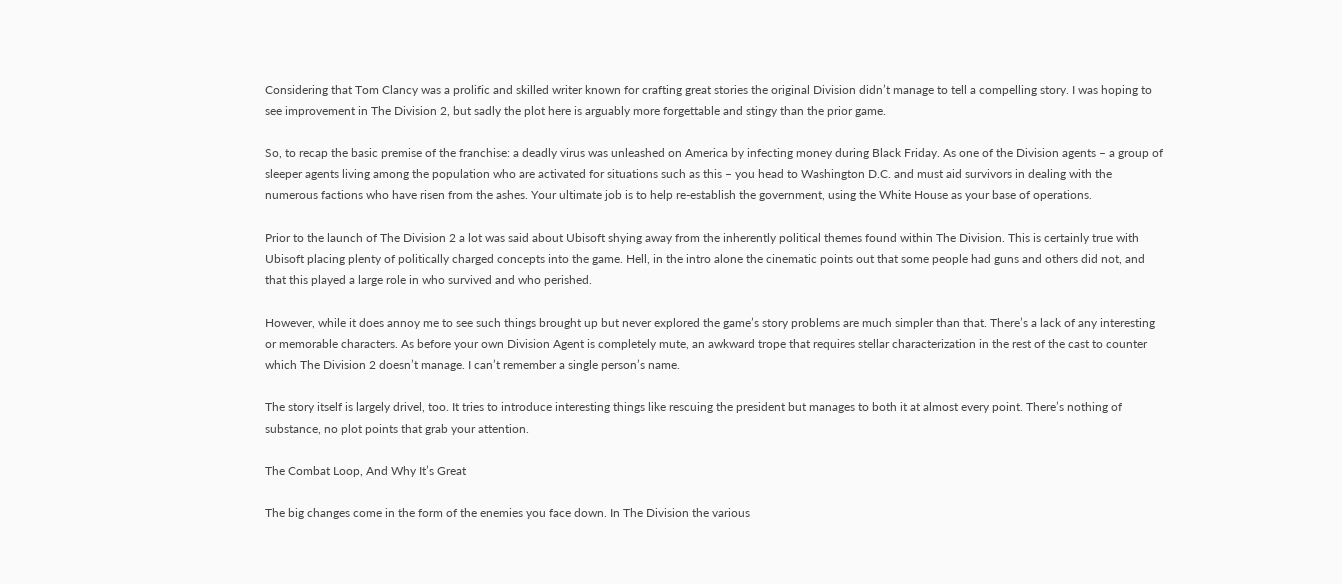Considering that Tom Clancy was a prolific and skilled writer known for crafting great stories the original Division didn’t manage to tell a compelling story. I was hoping to see improvement in The Division 2, but sadly the plot here is arguably more forgettable and stingy than the prior game.

So, to recap the basic premise of the franchise: a deadly virus was unleashed on America by infecting money during Black Friday. As one of the Division agents – a group of sleeper agents living among the population who are activated for situations such as this – you head to Washington D.C. and must aid survivors in dealing with the numerous factions who have risen from the ashes. Your ultimate job is to help re-establish the government, using the White House as your base of operations.

Prior to the launch of The Division 2 a lot was said about Ubisoft shying away from the inherently political themes found within The Division. This is certainly true with Ubisoft placing plenty of politically charged concepts into the game. Hell, in the intro alone the cinematic points out that some people had guns and others did not, and that this played a large role in who survived and who perished.

However, while it does annoy me to see such things brought up but never explored the game’s story problems are much simpler than that. There’s a lack of any interesting or memorable characters. As before your own Division Agent is completely mute, an awkward trope that requires stellar characterization in the rest of the cast to counter which The Division 2 doesn’t manage. I can’t remember a single person’s name.

The story itself is largely drivel, too. It tries to introduce interesting things like rescuing the president but manages to both it at almost every point. There’s nothing of substance, no plot points that grab your attention.

The Combat Loop, And Why It’s Great

The big changes come in the form of the enemies you face down. In The Division the various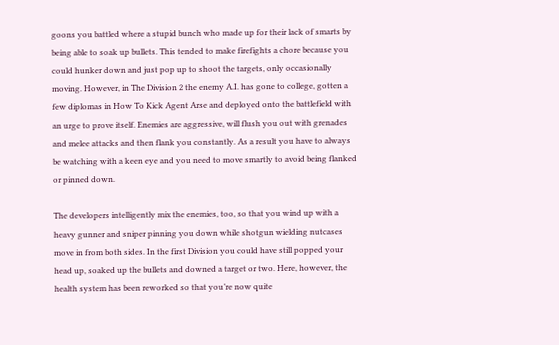goons you battled where a stupid bunch who made up for their lack of smarts by being able to soak up bullets. This tended to make firefights a chore because you could hunker down and just pop up to shoot the targets, only occasionally moving. However, in The Division 2 the enemy A.I. has gone to college, gotten a few diplomas in How To Kick Agent Arse and deployed onto the battlefield with an urge to prove itself. Enemies are aggressive, will flush you out with grenades and melee attacks and then flank you constantly. As a result you have to always be watching with a keen eye and you need to move smartly to avoid being flanked or pinned down.

The developers intelligently mix the enemies, too, so that you wind up with a heavy gunner and sniper pinning you down while shotgun wielding nutcases move in from both sides. In the first Division you could have still popped your head up, soaked up the bullets and downed a target or two. Here, however, the health system has been reworked so that you’re now quite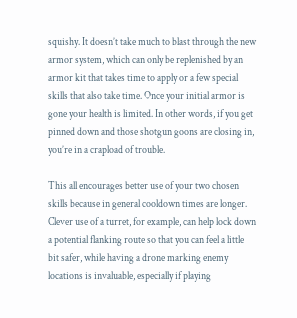squishy. It doesn’t take much to blast through the new armor system, which can only be replenished by an armor kit that takes time to apply or a few special skills that also take time. Once your initial armor is gone your health is limited. In other words, if you get pinned down and those shotgun goons are closing in, you’re in a crapload of trouble.

This all encourages better use of your two chosen skills because in general cooldown times are longer. Clever use of a turret, for example, can help lock down a potential flanking route so that you can feel a little bit safer, while having a drone marking enemy locations is invaluable, especially if playing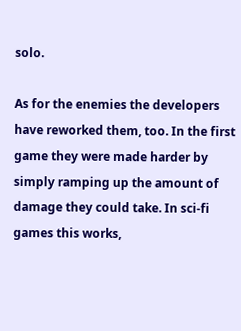solo.

As for the enemies the developers have reworked them, too. In the first game they were made harder by simply ramping up the amount of damage they could take. In sci-fi games this works,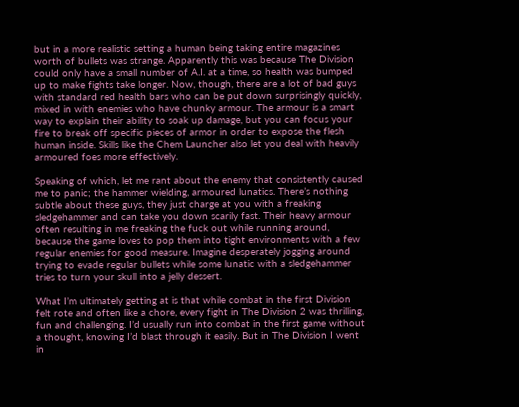but in a more realistic setting a human being taking entire magazines worth of bullets was strange. Apparently this was because The Division could only have a small number of A.I. at a time, so health was bumped up to make fights take longer. Now, though, there are a lot of bad guys with standard red health bars who can be put down surprisingly quickly, mixed in with enemies who have chunky armour. The armour is a smart way to explain their ability to soak up damage, but you can focus your fire to break off specific pieces of armor in order to expose the flesh human inside. Skills like the Chem Launcher also let you deal with heavily armoured foes more effectively.

Speaking of which, let me rant about the enemy that consistently caused me to panic; the hammer wielding, armoured lunatics. There’s nothing subtle about these guys, they just charge at you with a freaking sledgehammer and can take you down scarily fast. Their heavy armour often resulting in me freaking the fuck out while running around, because the game loves to pop them into tight environments with a few regular enemies for good measure. Imagine desperately jogging around trying to evade regular bullets while some lunatic with a sledgehammer tries to turn your skull into a jelly dessert.

What I’m ultimately getting at is that while combat in the first Division felt rote and often like a chore, every fight in The Division 2 was thrilling, fun and challenging. I’d usually run into combat in the first game without a thought, knowing I’d blast through it easily. But in The Division I went in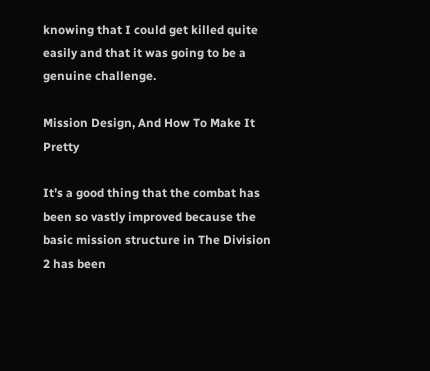knowing that I could get killed quite easily and that it was going to be a genuine challenge.

Mission Design, And How To Make It Pretty

It’s a good thing that the combat has been so vastly improved because the basic mission structure in The Division 2 has been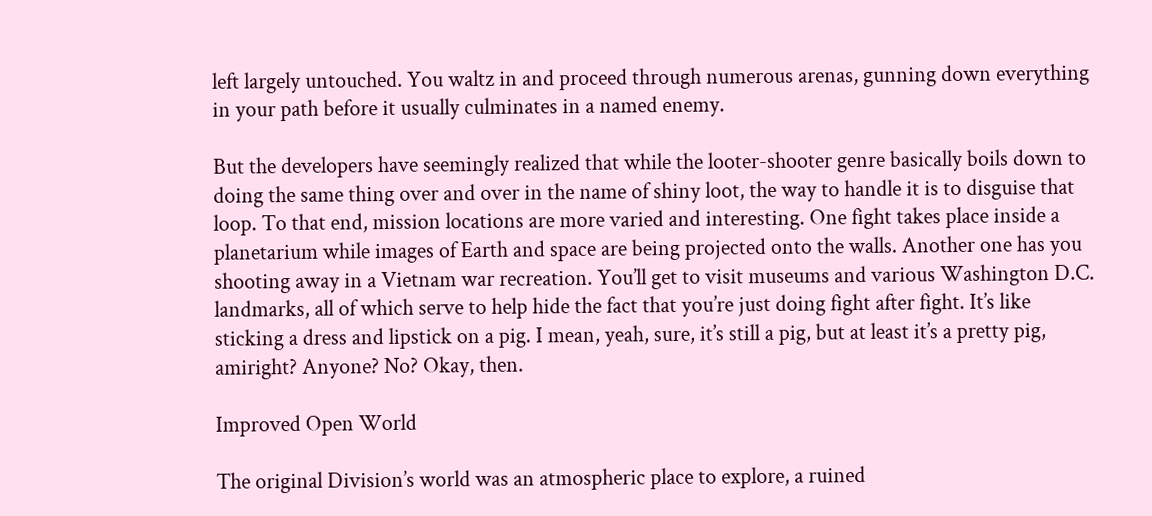left largely untouched. You waltz in and proceed through numerous arenas, gunning down everything in your path before it usually culminates in a named enemy.

But the developers have seemingly realized that while the looter-shooter genre basically boils down to doing the same thing over and over in the name of shiny loot, the way to handle it is to disguise that loop. To that end, mission locations are more varied and interesting. One fight takes place inside a planetarium while images of Earth and space are being projected onto the walls. Another one has you shooting away in a Vietnam war recreation. You’ll get to visit museums and various Washington D.C. landmarks, all of which serve to help hide the fact that you’re just doing fight after fight. It’s like sticking a dress and lipstick on a pig. I mean, yeah, sure, it’s still a pig, but at least it’s a pretty pig, amiright? Anyone? No? Okay, then.

Improved Open World

The original Division’s world was an atmospheric place to explore, a ruined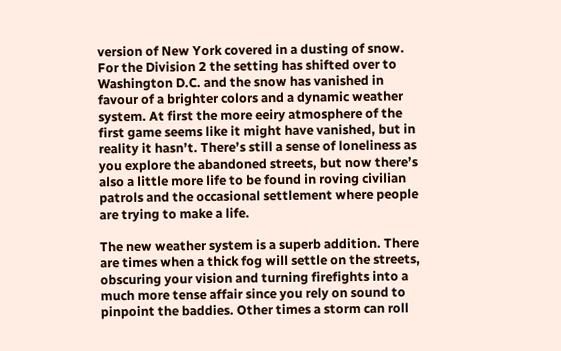version of New York covered in a dusting of snow. For the Division 2 the setting has shifted over to Washington D.C. and the snow has vanished in favour of a brighter colors and a dynamic weather system. At first the more eeiry atmosphere of the first game seems like it might have vanished, but in reality it hasn’t. There’s still a sense of loneliness as you explore the abandoned streets, but now there’s also a little more life to be found in roving civilian patrols and the occasional settlement where people are trying to make a life.

The new weather system is a superb addition. There are times when a thick fog will settle on the streets, obscuring your vision and turning firefights into a much more tense affair since you rely on sound to pinpoint the baddies. Other times a storm can roll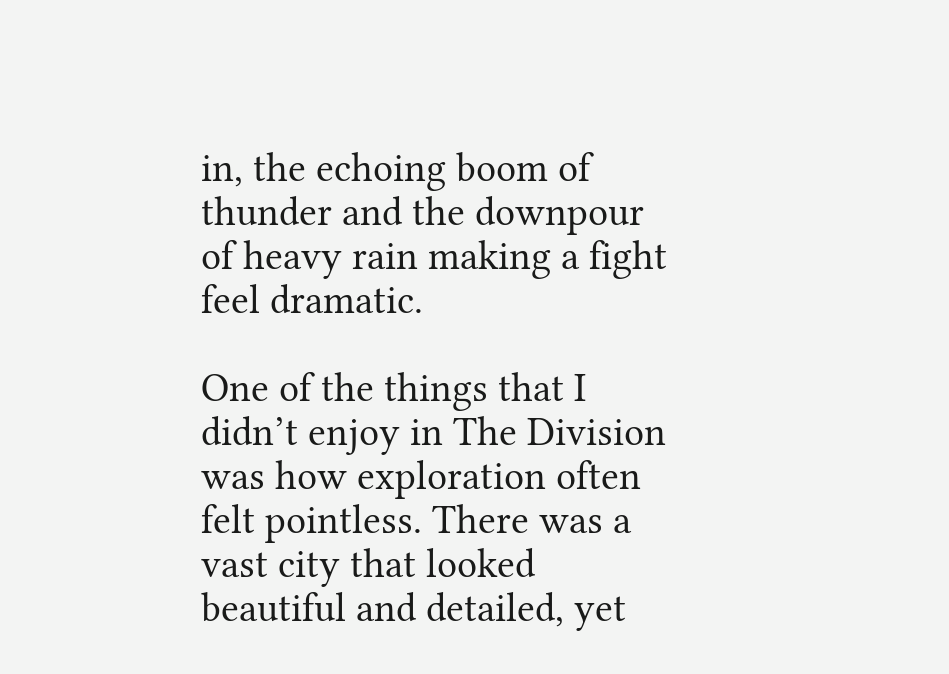in, the echoing boom of thunder and the downpour of heavy rain making a fight feel dramatic.

One of the things that I didn’t enjoy in The Division was how exploration often felt pointless. There was a vast city that looked beautiful and detailed, yet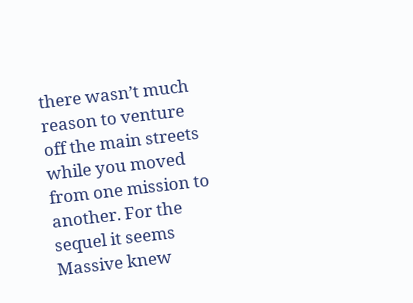there wasn’t much reason to venture off the main streets while you moved from one mission to another. For the sequel it seems Massive knew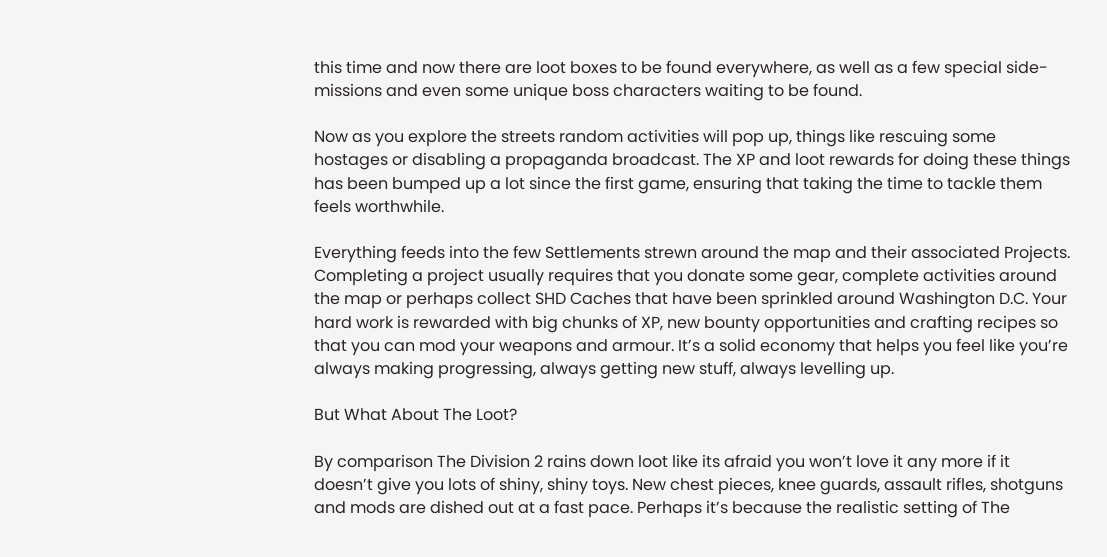this time and now there are loot boxes to be found everywhere, as well as a few special side-missions and even some unique boss characters waiting to be found.

Now as you explore the streets random activities will pop up, things like rescuing some hostages or disabling a propaganda broadcast. The XP and loot rewards for doing these things has been bumped up a lot since the first game, ensuring that taking the time to tackle them feels worthwhile.

Everything feeds into the few Settlements strewn around the map and their associated Projects. Completing a project usually requires that you donate some gear, complete activities around the map or perhaps collect SHD Caches that have been sprinkled around Washington D.C. Your hard work is rewarded with big chunks of XP, new bounty opportunities and crafting recipes so that you can mod your weapons and armour. It’s a solid economy that helps you feel like you’re always making progressing, always getting new stuff, always levelling up.

But What About The Loot?

By comparison The Division 2 rains down loot like its afraid you won’t love it any more if it doesn’t give you lots of shiny, shiny toys. New chest pieces, knee guards, assault rifles, shotguns and mods are dished out at a fast pace. Perhaps it’s because the realistic setting of The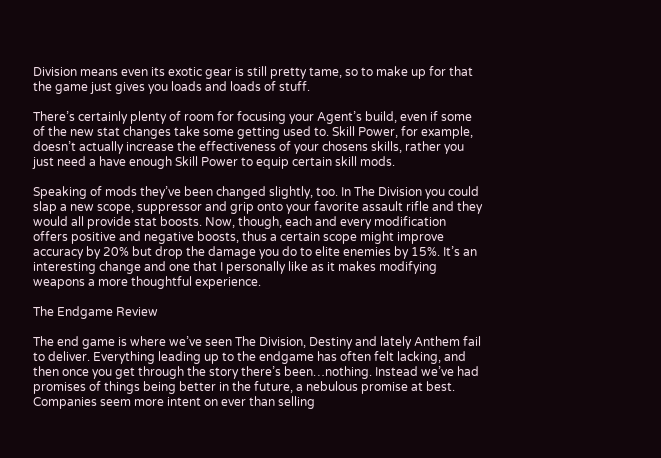Division means even its exotic gear is still pretty tame, so to make up for that the game just gives you loads and loads of stuff.

There’s certainly plenty of room for focusing your Agent’s build, even if some of the new stat changes take some getting used to. Skill Power, for example, doesn’t actually increase the effectiveness of your chosens skills, rather you just need a have enough Skill Power to equip certain skill mods.

Speaking of mods they’ve been changed slightly, too. In The Division you could slap a new scope, suppressor and grip onto your favorite assault rifle and they would all provide stat boosts. Now, though, each and every modification offers positive and negative boosts, thus a certain scope might improve accuracy by 20% but drop the damage you do to elite enemies by 15%. It’s an interesting change and one that I personally like as it makes modifying weapons a more thoughtful experience.

The Endgame Review

The end game is where we’ve seen The Division, Destiny and lately Anthem fail to deliver. Everything leading up to the endgame has often felt lacking, and then once you get through the story there’s been…nothing. Instead we’ve had promises of things being better in the future, a nebulous promise at best. Companies seem more intent on ever than selling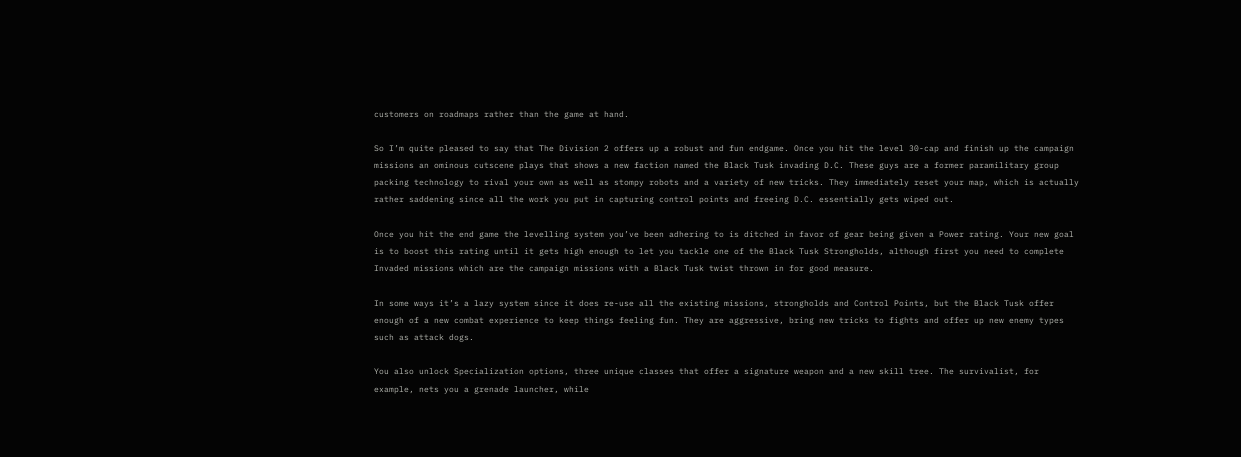customers on roadmaps rather than the game at hand.

So I’m quite pleased to say that The Division 2 offers up a robust and fun endgame. Once you hit the level 30-cap and finish up the campaign missions an ominous cutscene plays that shows a new faction named the Black Tusk invading D.C. These guys are a former paramilitary group packing technology to rival your own as well as stompy robots and a variety of new tricks. They immediately reset your map, which is actually rather saddening since all the work you put in capturing control points and freeing D.C. essentially gets wiped out.

Once you hit the end game the levelling system you’ve been adhering to is ditched in favor of gear being given a Power rating. Your new goal is to boost this rating until it gets high enough to let you tackle one of the Black Tusk Strongholds, although first you need to complete Invaded missions which are the campaign missions with a Black Tusk twist thrown in for good measure.

In some ways it’s a lazy system since it does re-use all the existing missions, strongholds and Control Points, but the Black Tusk offer enough of a new combat experience to keep things feeling fun. They are aggressive, bring new tricks to fights and offer up new enemy types such as attack dogs.

You also unlock Specialization options, three unique classes that offer a signature weapon and a new skill tree. The survivalist, for example, nets you a grenade launcher, while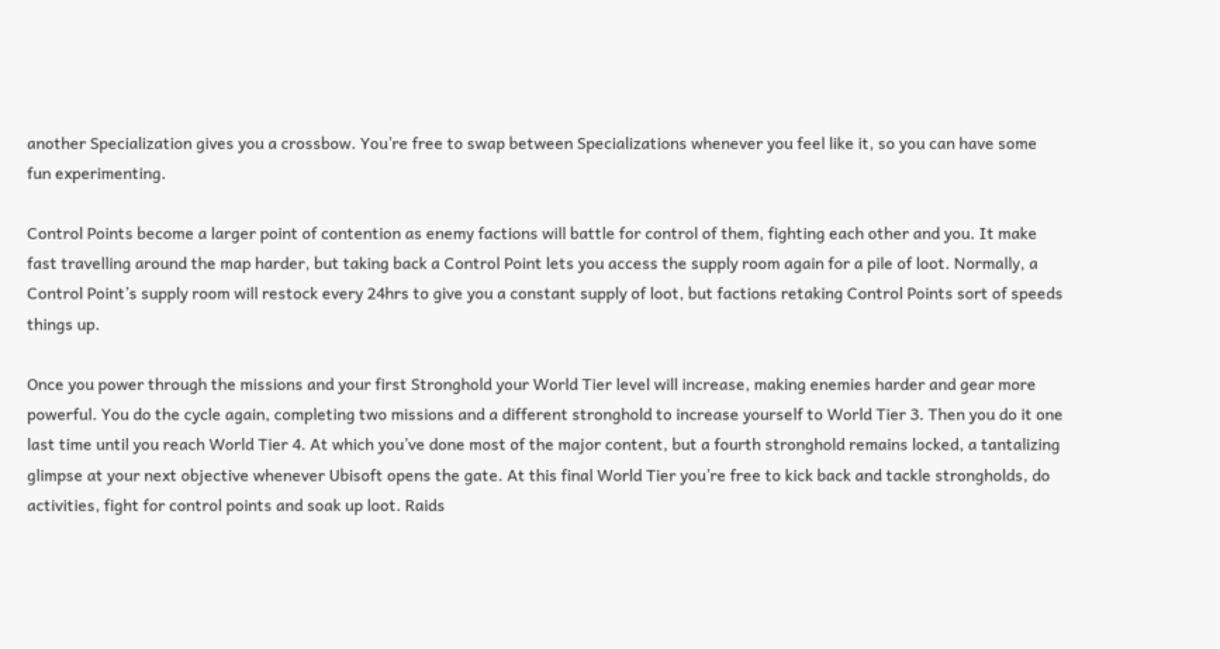another Specialization gives you a crossbow. You’re free to swap between Specializations whenever you feel like it, so you can have some fun experimenting.

Control Points become a larger point of contention as enemy factions will battle for control of them, fighting each other and you. It make fast travelling around the map harder, but taking back a Control Point lets you access the supply room again for a pile of loot. Normally, a Control Point’s supply room will restock every 24hrs to give you a constant supply of loot, but factions retaking Control Points sort of speeds things up.

Once you power through the missions and your first Stronghold your World Tier level will increase, making enemies harder and gear more powerful. You do the cycle again, completing two missions and a different stronghold to increase yourself to World Tier 3. Then you do it one last time until you reach World Tier 4. At which you’ve done most of the major content, but a fourth stronghold remains locked, a tantalizing glimpse at your next objective whenever Ubisoft opens the gate. At this final World Tier you’re free to kick back and tackle strongholds, do activities, fight for control points and soak up loot. Raids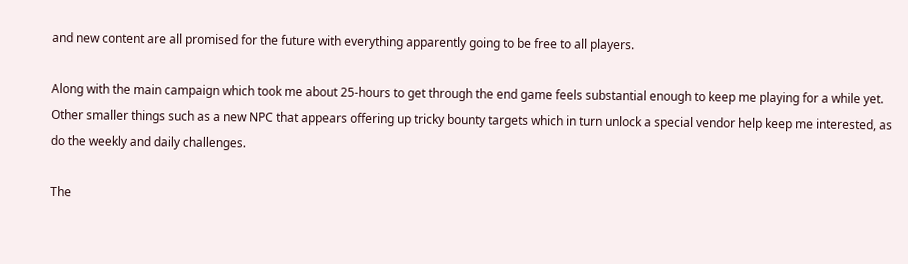and new content are all promised for the future with everything apparently going to be free to all players.

Along with the main campaign which took me about 25-hours to get through the end game feels substantial enough to keep me playing for a while yet. Other smaller things such as a new NPC that appears offering up tricky bounty targets which in turn unlock a special vendor help keep me interested, as do the weekly and daily challenges.

The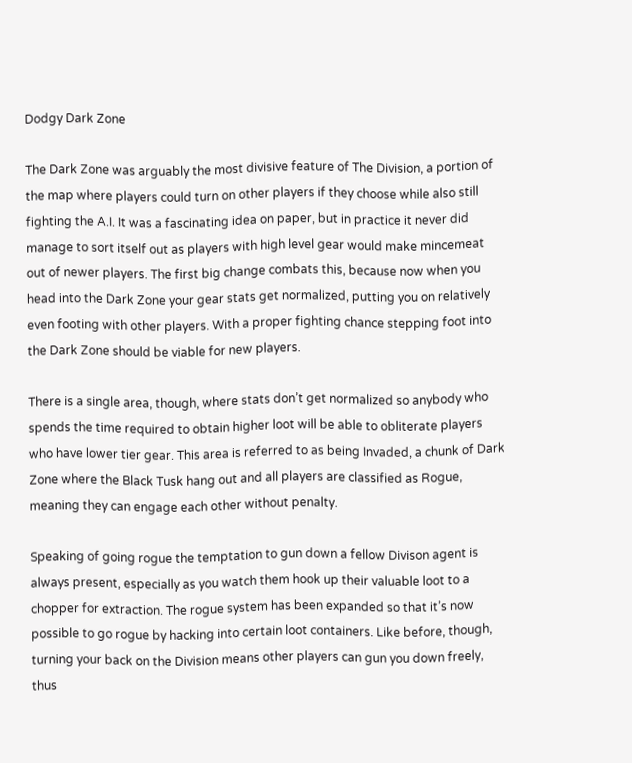Dodgy Dark Zone

The Dark Zone was arguably the most divisive feature of The Division, a portion of the map where players could turn on other players if they choose while also still fighting the A.I. It was a fascinating idea on paper, but in practice it never did manage to sort itself out as players with high level gear would make mincemeat out of newer players. The first big change combats this, because now when you head into the Dark Zone your gear stats get normalized, putting you on relatively even footing with other players. With a proper fighting chance stepping foot into the Dark Zone should be viable for new players.

There is a single area, though, where stats don’t get normalized so anybody who spends the time required to obtain higher loot will be able to obliterate players who have lower tier gear. This area is referred to as being Invaded, a chunk of Dark Zone where the Black Tusk hang out and all players are classified as Rogue, meaning they can engage each other without penalty.

Speaking of going rogue the temptation to gun down a fellow Divison agent is always present, especially as you watch them hook up their valuable loot to a chopper for extraction. The rogue system has been expanded so that it’s now possible to go rogue by hacking into certain loot containers. Like before, though, turning your back on the Division means other players can gun you down freely, thus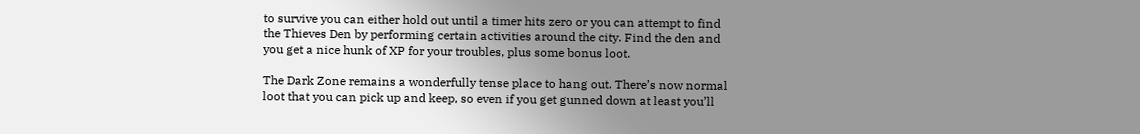to survive you can either hold out until a timer hits zero or you can attempt to find the Thieves Den by performing certain activities around the city. Find the den and you get a nice hunk of XP for your troubles, plus some bonus loot.

The Dark Zone remains a wonderfully tense place to hang out. There’s now normal loot that you can pick up and keep, so even if you get gunned down at least you’ll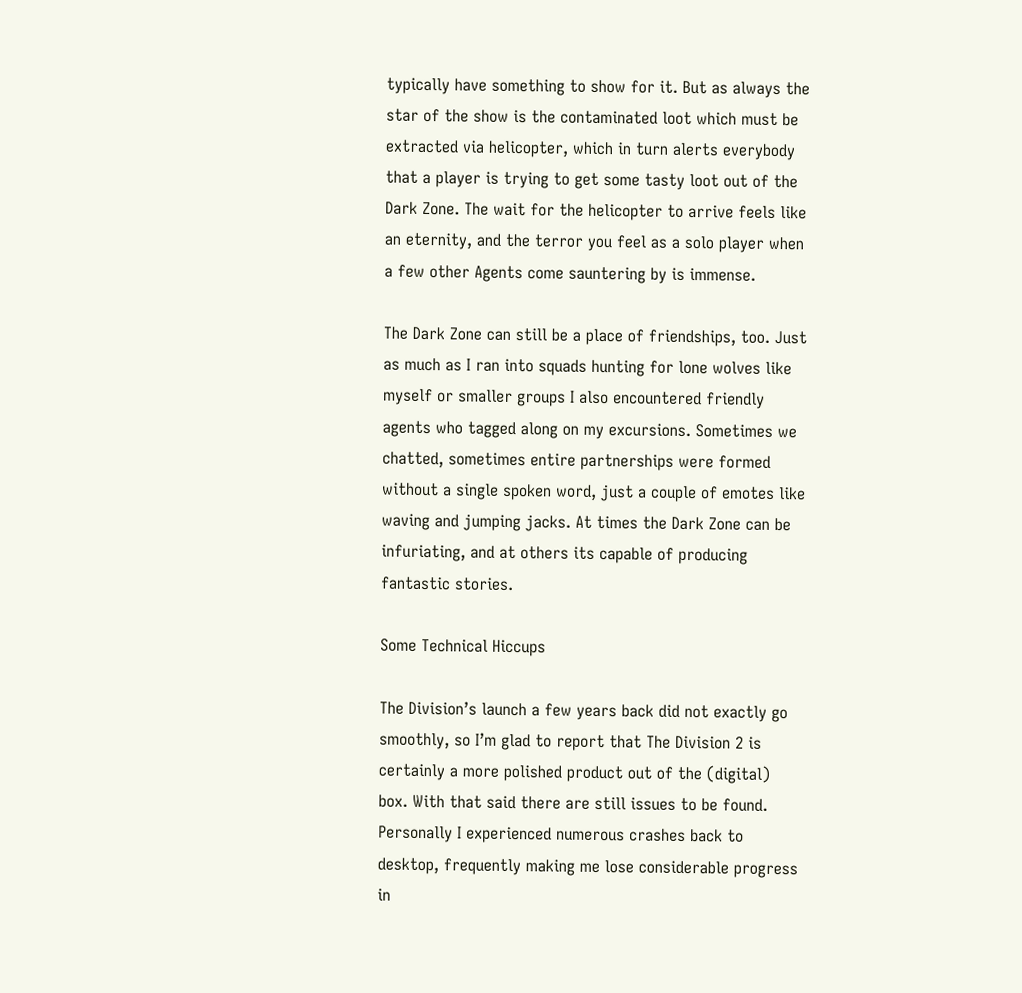typically have something to show for it. But as always the star of the show is the contaminated loot which must be extracted via helicopter, which in turn alerts everybody that a player is trying to get some tasty loot out of the Dark Zone. The wait for the helicopter to arrive feels like an eternity, and the terror you feel as a solo player when a few other Agents come sauntering by is immense.

The Dark Zone can still be a place of friendships, too. Just as much as I ran into squads hunting for lone wolves like myself or smaller groups I also encountered friendly agents who tagged along on my excursions. Sometimes we chatted, sometimes entire partnerships were formed without a single spoken word, just a couple of emotes like waving and jumping jacks. At times the Dark Zone can be infuriating, and at others its capable of producing fantastic stories.

Some Technical Hiccups

The Division’s launch a few years back did not exactly go smoothly, so I’m glad to report that The Division 2 is certainly a more polished product out of the (digital) box. With that said there are still issues to be found. Personally I experienced numerous crashes back to desktop, frequently making me lose considerable progress in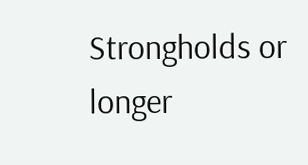Strongholds or longer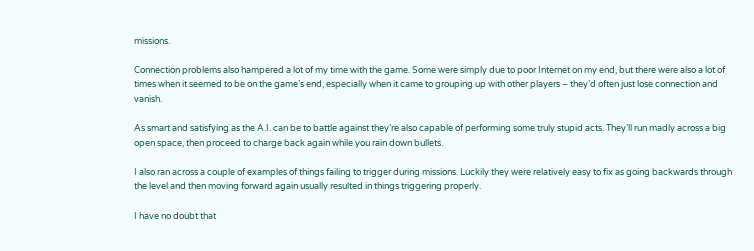missions.

Connection problems also hampered a lot of my time with the game. Some were simply due to poor Internet on my end, but there were also a lot of times when it seemed to be on the game’s end, especially when it came to grouping up with other players – they’d often just lose connection and vanish.

As smart and satisfying as the A.I. can be to battle against they’re also capable of performing some truly stupid acts. They’ll run madly across a big open space, then proceed to charge back again while you rain down bullets.

I also ran across a couple of examples of things failing to trigger during missions. Luckily they were relatively easy to fix as going backwards through the level and then moving forward again usually resulted in things triggering properly.

I have no doubt that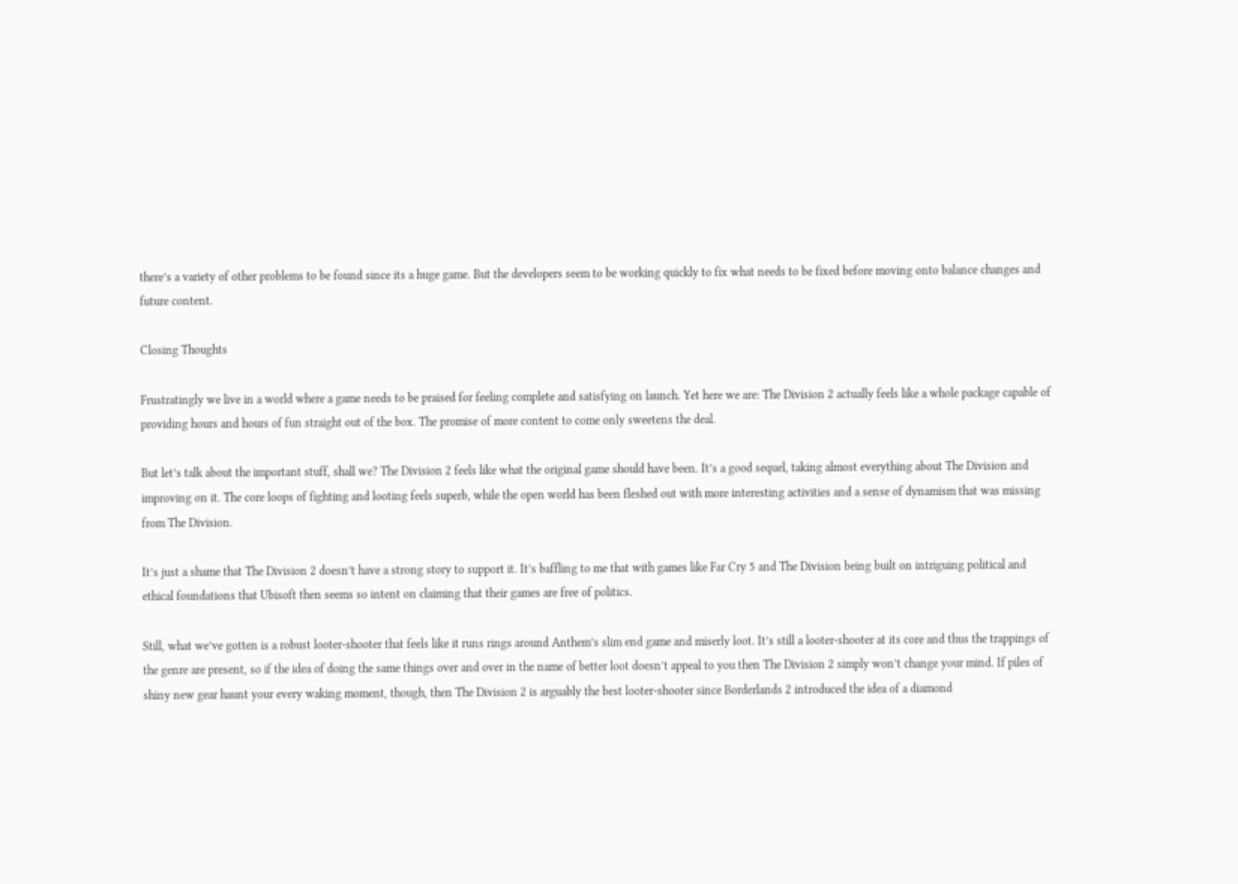there’s a variety of other problems to be found since its a huge game. But the developers seem to be working quickly to fix what needs to be fixed before moving onto balance changes and future content.

Closing Thoughts

Frustratingly we live in a world where a game needs to be praised for feeling complete and satisfying on launch. Yet here we are: The Division 2 actually feels like a whole package capable of providing hours and hours of fun straight out of the box. The promise of more content to come only sweetens the deal.

But let’s talk about the important stuff, shall we? The Division 2 feels like what the original game should have been. It’s a good sequel, taking almost everything about The Division and improving on it. The core loops of fighting and looting feels superb, while the open world has been fleshed out with more interesting activities and a sense of dynamism that was missing from The Division.

It’s just a shame that The Division 2 doesn’t have a strong story to support it. It’s baffling to me that with games like Far Cry 5 and The Division being built on intriguing political and ethical foundations that Ubisoft then seems so intent on claiming that their games are free of politics.

Still, what we’ve gotten is a robust looter-shooter that feels like it runs rings around Anthem’s slim end game and miserly loot. It’s still a looter-shooter at its core and thus the trappings of the genre are present, so if the idea of doing the same things over and over in the name of better loot doesn’t appeal to you then The Division 2 simply won’t change your mind. If piles of shiny new gear haunt your every waking moment, though, then The Division 2 is arguably the best looter-shooter since Borderlands 2 introduced the idea of a diamond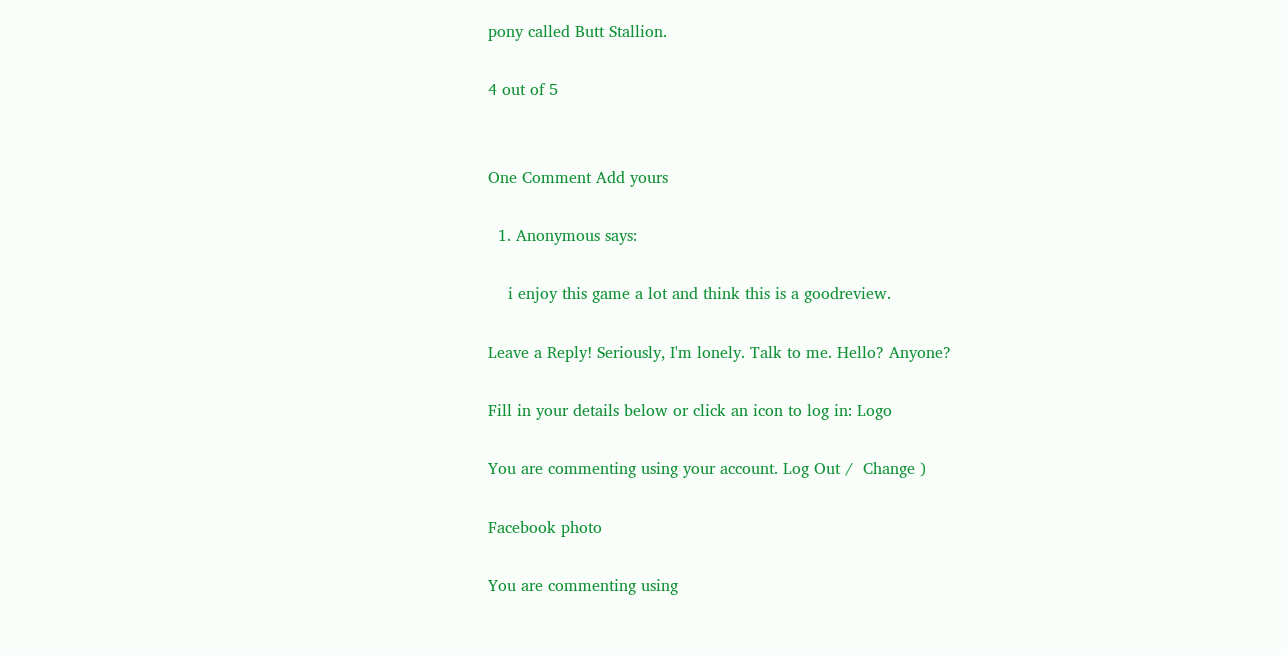pony called Butt Stallion.

4 out of 5


One Comment Add yours

  1. Anonymous says:

    i enjoy this game a lot and think this is a goodreview.

Leave a Reply! Seriously, I'm lonely. Talk to me. Hello? Anyone?

Fill in your details below or click an icon to log in: Logo

You are commenting using your account. Log Out /  Change )

Facebook photo

You are commenting using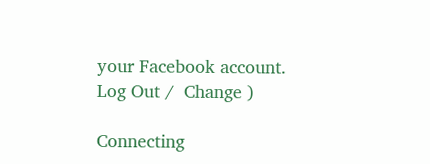your Facebook account. Log Out /  Change )

Connecting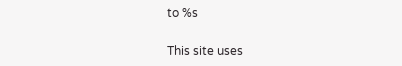to %s

This site uses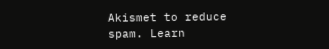Akismet to reduce spam. Learn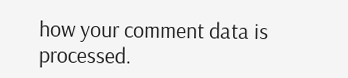how your comment data is processed.